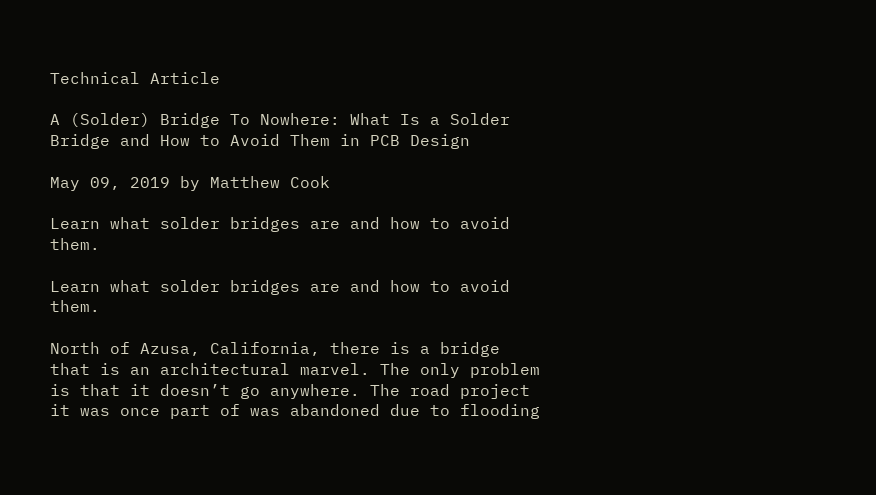Technical Article

A (Solder) Bridge To Nowhere: What Is a Solder Bridge and How to Avoid Them in PCB Design

May 09, 2019 by Matthew Cook

Learn what solder bridges are and how to avoid them.

Learn what solder bridges are and how to avoid them.

North of Azusa, California, there is a bridge that is an architectural marvel. The only problem is that it doesn’t go anywhere. The road project it was once part of was abandoned due to flooding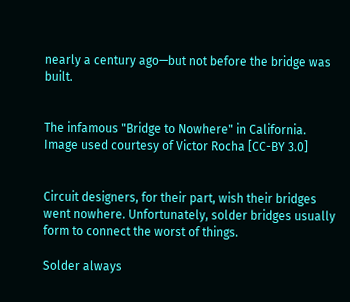nearly a century ago—but not before the bridge was built.


The infamous "Bridge to Nowhere" in California. Image used courtesy of Victor Rocha [CC-BY 3.0]


Circuit designers, for their part, wish their bridges went nowhere. Unfortunately, solder bridges usually form to connect the worst of things.

Solder always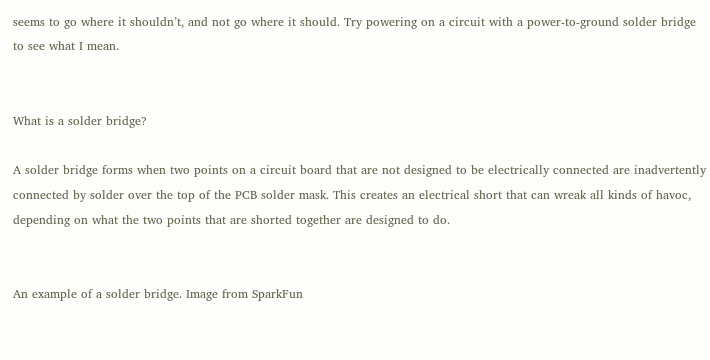seems to go where it shouldn’t, and not go where it should. Try powering on a circuit with a power-to-ground solder bridge to see what I mean.


What is a solder bridge?

A solder bridge forms when two points on a circuit board that are not designed to be electrically connected are inadvertently connected by solder over the top of the PCB solder mask. This creates an electrical short that can wreak all kinds of havoc, depending on what the two points that are shorted together are designed to do.


An example of a solder bridge. Image from SparkFun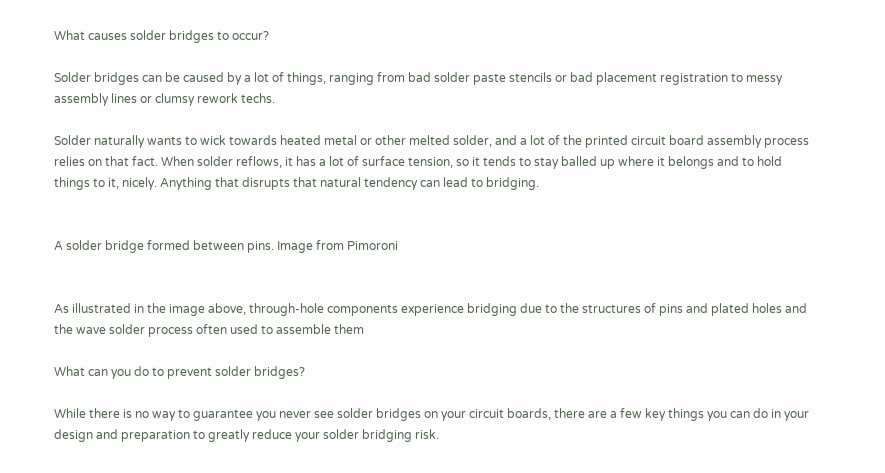What causes solder bridges to occur?

Solder bridges can be caused by a lot of things, ranging from bad solder paste stencils or bad placement registration to messy assembly lines or clumsy rework techs.

Solder naturally wants to wick towards heated metal or other melted solder, and a lot of the printed circuit board assembly process relies on that fact. When solder reflows, it has a lot of surface tension, so it tends to stay balled up where it belongs and to hold things to it, nicely. Anything that disrupts that natural tendency can lead to bridging.


A solder bridge formed between pins. Image from Pimoroni


As illustrated in the image above, through-hole components experience bridging due to the structures of pins and plated holes and the wave solder process often used to assemble them

What can you do to prevent solder bridges?

While there is no way to guarantee you never see solder bridges on your circuit boards, there are a few key things you can do in your design and preparation to greatly reduce your solder bridging risk.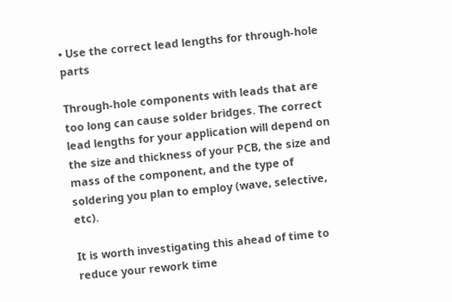• Use the correct lead lengths for through-hole parts

Through-hole components with leads that are too long can cause solder bridges. The correct lead lengths for your application will depend on the size and thickness of your PCB, the size and mass of the component, and the type of soldering you plan to employ (wave, selective, etc).

It is worth investigating this ahead of time to reduce your rework time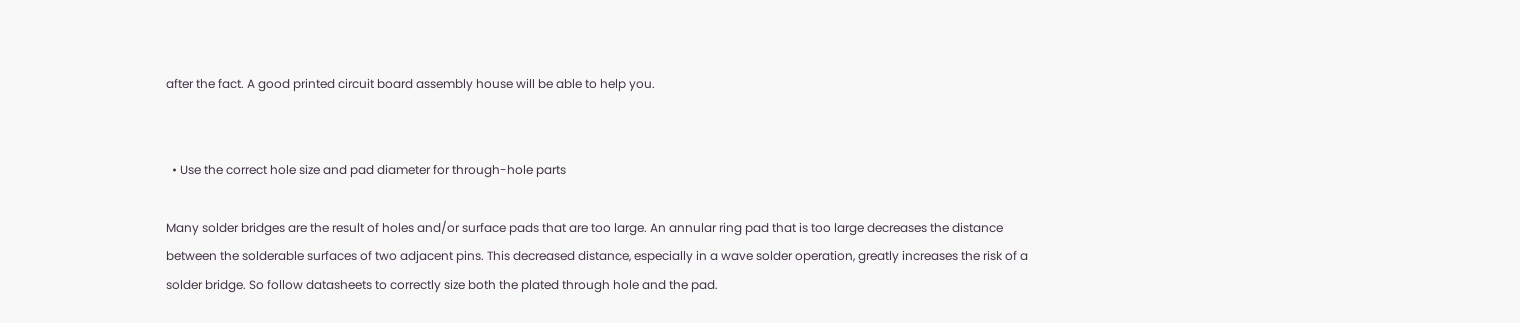after the fact. A good printed circuit board assembly house will be able to help you.


  • Use the correct hole size and pad diameter for through-hole parts

Many solder bridges are the result of holes and/or surface pads that are too large. An annular ring pad that is too large decreases the distance between the solderable surfaces of two adjacent pins. This decreased distance, especially in a wave solder operation, greatly increases the risk of a solder bridge. So follow datasheets to correctly size both the plated through hole and the pad.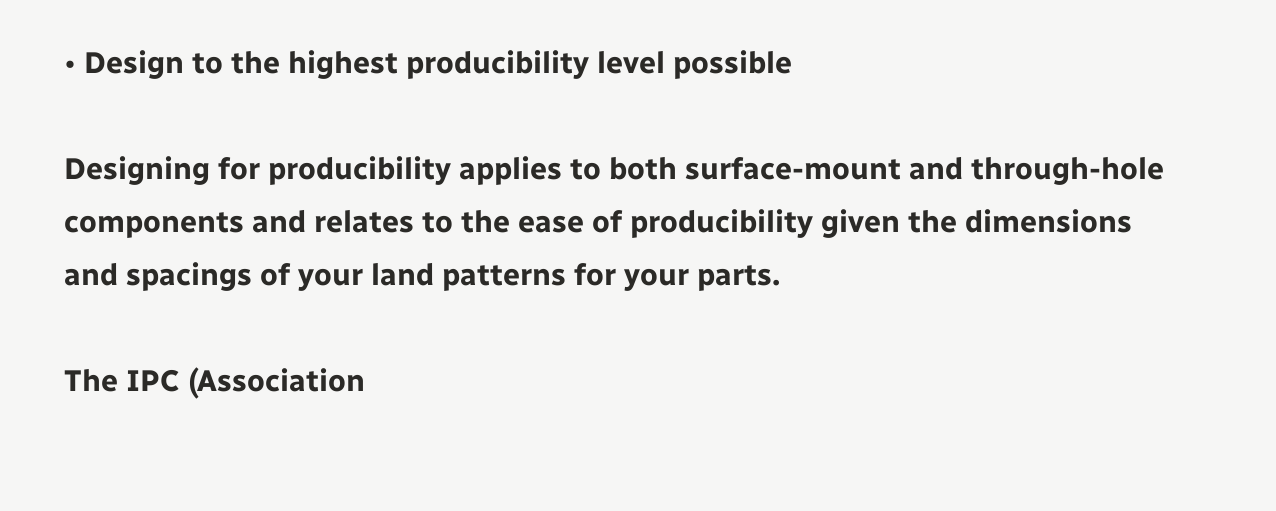• Design to the highest producibility level possible

Designing for producibility applies to both surface-mount and through-hole components and relates to the ease of producibility given the dimensions and spacings of your land patterns for your parts.

The IPC (Association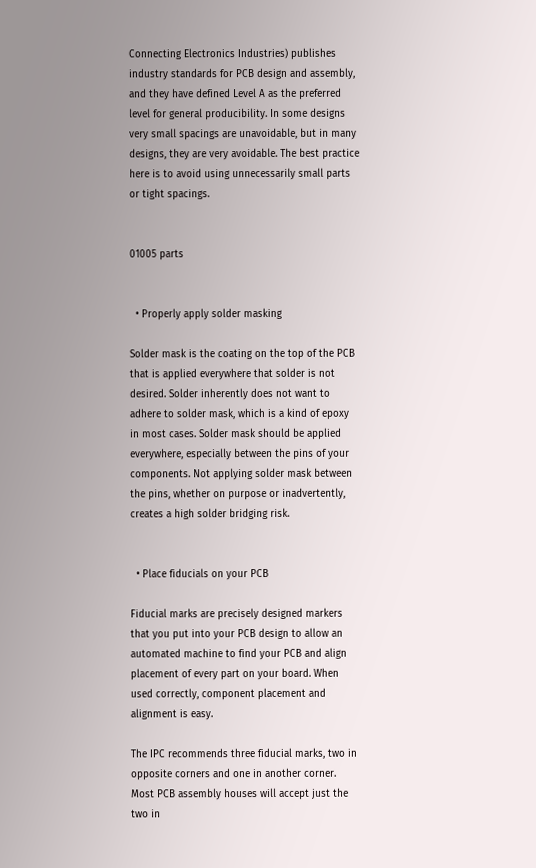Connecting Electronics Industries) publishes industry standards for PCB design and assembly, and they have defined Level A as the preferred level for general producibility. In some designs very small spacings are unavoidable, but in many designs, they are very avoidable. The best practice here is to avoid using unnecessarily small parts or tight spacings.


01005 parts


  • Properly apply solder masking

Solder mask is the coating on the top of the PCB that is applied everywhere that solder is not desired. Solder inherently does not want to adhere to solder mask, which is a kind of epoxy in most cases. Solder mask should be applied everywhere, especially between the pins of your components. Not applying solder mask between the pins, whether on purpose or inadvertently, creates a high solder bridging risk.


  • Place fiducials on your PCB

Fiducial marks are precisely designed markers that you put into your PCB design to allow an automated machine to find your PCB and align placement of every part on your board. When used correctly, component placement and alignment is easy.

The IPC recommends three fiducial marks, two in opposite corners and one in another corner. Most PCB assembly houses will accept just the two in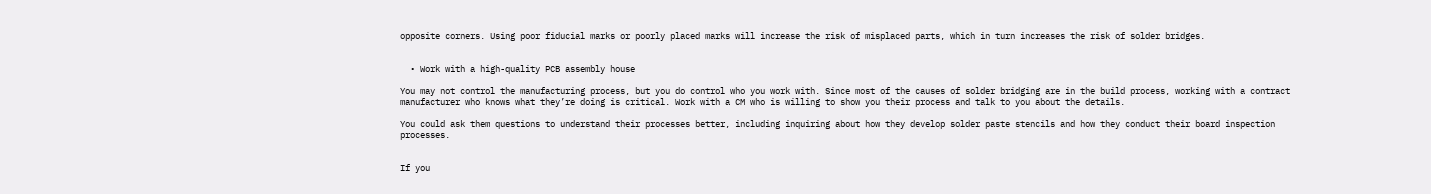opposite corners. Using poor fiducial marks or poorly placed marks will increase the risk of misplaced parts, which in turn increases the risk of solder bridges.


  • Work with a high-quality PCB assembly house

You may not control the manufacturing process, but you do control who you work with. Since most of the causes of solder bridging are in the build process, working with a contract manufacturer who knows what they’re doing is critical. Work with a CM who is willing to show you their process and talk to you about the details.

You could ask them questions to understand their processes better, including inquiring about how they develop solder paste stencils and how they conduct their board inspection processes.


If you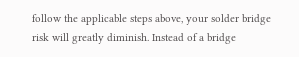follow the applicable steps above, your solder bridge risk will greatly diminish. Instead of a bridge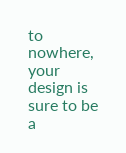to nowhere, your design is sure to be a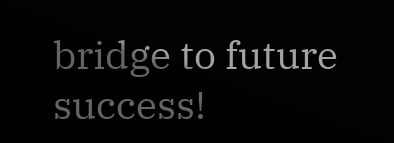bridge to future success!